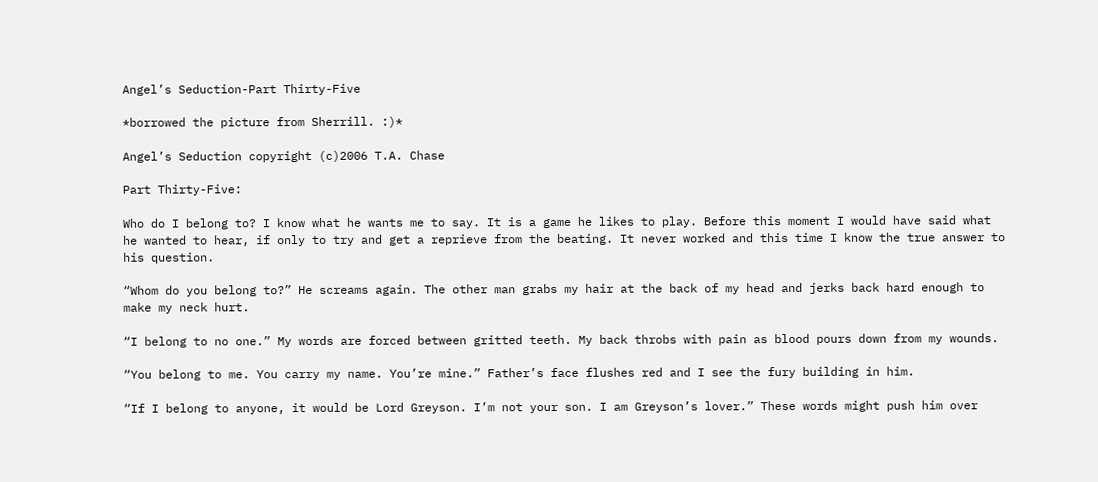Angel’s Seduction-Part Thirty-Five

*borrowed the picture from Sherrill. :)*

Angel’s Seduction copyright (c)2006 T.A. Chase

Part Thirty-Five:

Who do I belong to? I know what he wants me to say. It is a game he likes to play. Before this moment I would have said what he wanted to hear, if only to try and get a reprieve from the beating. It never worked and this time I know the true answer to his question.

“Whom do you belong to?” He screams again. The other man grabs my hair at the back of my head and jerks back hard enough to make my neck hurt.

“I belong to no one.” My words are forced between gritted teeth. My back throbs with pain as blood pours down from my wounds.

“You belong to me. You carry my name. You’re mine.” Father’s face flushes red and I see the fury building in him.

“If I belong to anyone, it would be Lord Greyson. I’m not your son. I am Greyson’s lover.” These words might push him over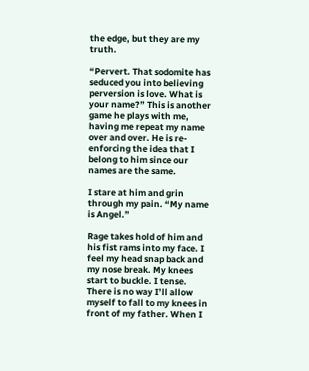the edge, but they are my truth.

“Pervert. That sodomite has seduced you into believing perversion is love. What is your name?” This is another game he plays with me, having me repeat my name over and over. He is re-enforcing the idea that I belong to him since our names are the same.

I stare at him and grin through my pain. “My name is Angel.”

Rage takes hold of him and his fist rams into my face. I feel my head snap back and my nose break. My knees start to buckle. I tense. There is no way I’ll allow myself to fall to my knees in front of my father. When I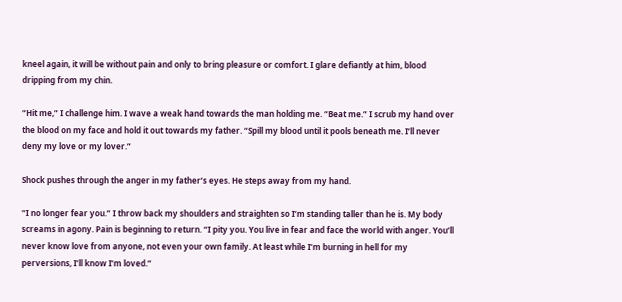kneel again, it will be without pain and only to bring pleasure or comfort. I glare defiantly at him, blood dripping from my chin.

“Hit me,” I challenge him. I wave a weak hand towards the man holding me. “Beat me.” I scrub my hand over the blood on my face and hold it out towards my father. “Spill my blood until it pools beneath me. I’ll never deny my love or my lover.”

Shock pushes through the anger in my father’s eyes. He steps away from my hand.

“I no longer fear you.” I throw back my shoulders and straighten so I’m standing taller than he is. My body screams in agony. Pain is beginning to return. “I pity you. You live in fear and face the world with anger. You’ll never know love from anyone, not even your own family. At least while I’m burning in hell for my perversions, I’ll know I’m loved.”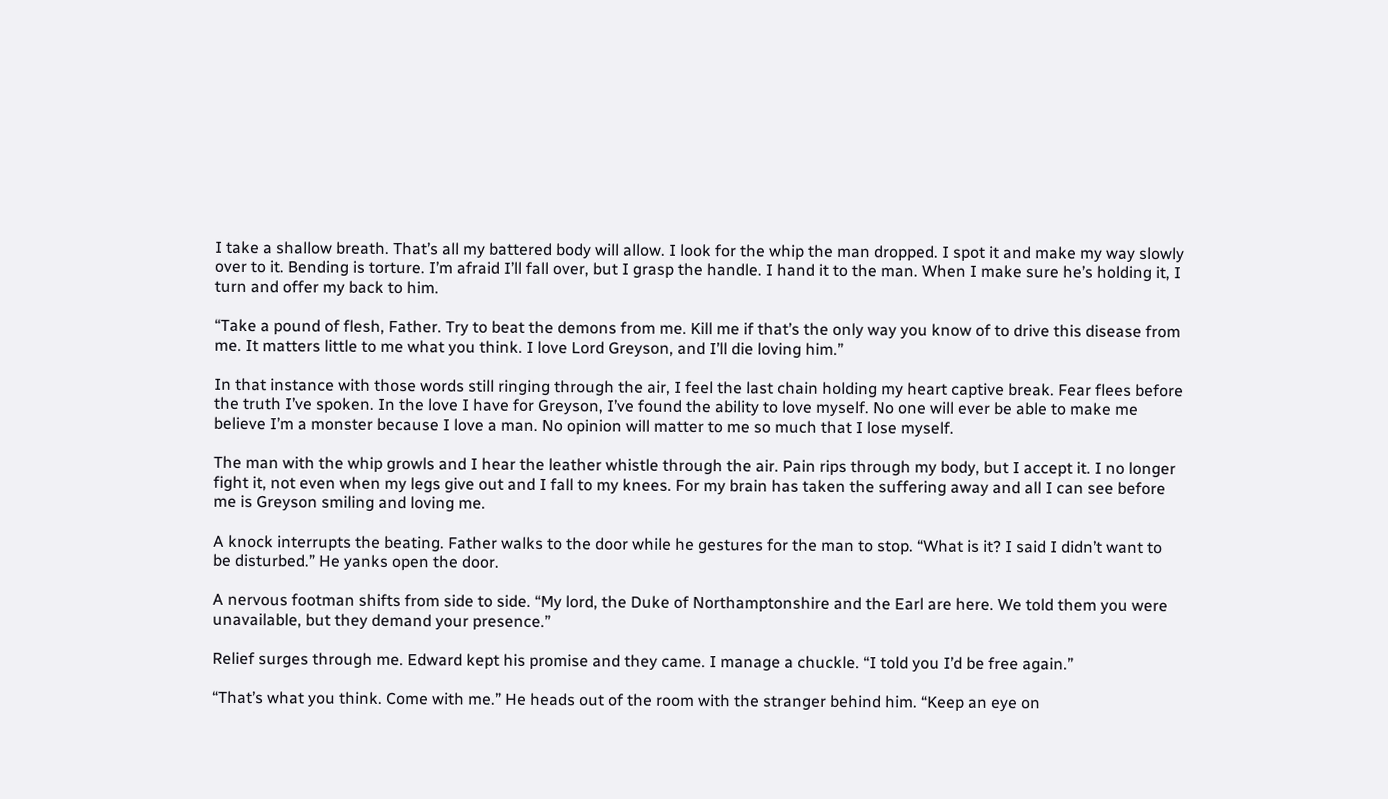I take a shallow breath. That’s all my battered body will allow. I look for the whip the man dropped. I spot it and make my way slowly over to it. Bending is torture. I’m afraid I’ll fall over, but I grasp the handle. I hand it to the man. When I make sure he’s holding it, I turn and offer my back to him.

“Take a pound of flesh, Father. Try to beat the demons from me. Kill me if that’s the only way you know of to drive this disease from me. It matters little to me what you think. I love Lord Greyson, and I’ll die loving him.”

In that instance with those words still ringing through the air, I feel the last chain holding my heart captive break. Fear flees before the truth I’ve spoken. In the love I have for Greyson, I’ve found the ability to love myself. No one will ever be able to make me believe I’m a monster because I love a man. No opinion will matter to me so much that I lose myself.

The man with the whip growls and I hear the leather whistle through the air. Pain rips through my body, but I accept it. I no longer fight it, not even when my legs give out and I fall to my knees. For my brain has taken the suffering away and all I can see before me is Greyson smiling and loving me.

A knock interrupts the beating. Father walks to the door while he gestures for the man to stop. “What is it? I said I didn’t want to be disturbed.” He yanks open the door.

A nervous footman shifts from side to side. “My lord, the Duke of Northamptonshire and the Earl are here. We told them you were unavailable, but they demand your presence.”

Relief surges through me. Edward kept his promise and they came. I manage a chuckle. “I told you I’d be free again.”

“That’s what you think. Come with me.” He heads out of the room with the stranger behind him. “Keep an eye on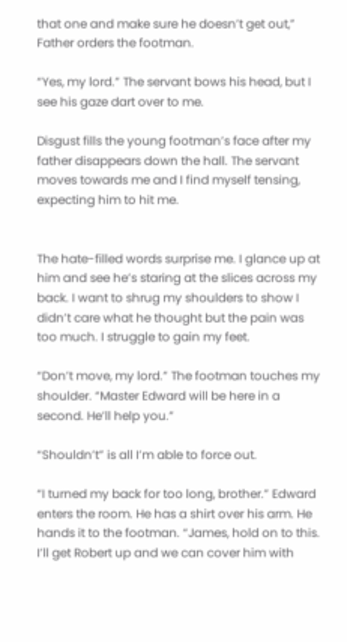that one and make sure he doesn’t get out,” Father orders the footman.

“Yes, my lord.” The servant bows his head, but I see his gaze dart over to me.

Disgust fills the young footman’s face after my father disappears down the hall. The servant moves towards me and I find myself tensing, expecting him to hit me.


The hate-filled words surprise me. I glance up at him and see he’s staring at the slices across my back. I want to shrug my shoulders to show I didn’t care what he thought but the pain was too much. I struggle to gain my feet.

“Don’t move, my lord.” The footman touches my shoulder. “Master Edward will be here in a second. He’ll help you.”

“Shouldn’t” is all I’m able to force out.

“I turned my back for too long, brother.” Edward enters the room. He has a shirt over his arm. He hands it to the footman. “James, hold on to this. I’ll get Robert up and we can cover him with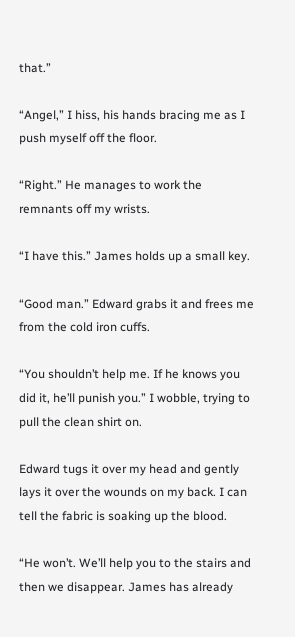that.”

“Angel,” I hiss, his hands bracing me as I push myself off the floor.

“Right.” He manages to work the remnants off my wrists.

“I have this.” James holds up a small key.

“Good man.” Edward grabs it and frees me from the cold iron cuffs.

“You shouldn’t help me. If he knows you did it, he’ll punish you.” I wobble, trying to pull the clean shirt on.

Edward tugs it over my head and gently lays it over the wounds on my back. I can tell the fabric is soaking up the blood.

“He won’t. We’ll help you to the stairs and then we disappear. James has already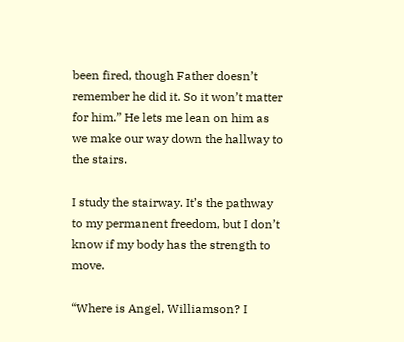been fired, though Father doesn’t remember he did it. So it won’t matter for him.” He lets me lean on him as we make our way down the hallway to the stairs.

I study the stairway. It’s the pathway to my permanent freedom, but I don’t know if my body has the strength to move.

“Where is Angel, Williamson? I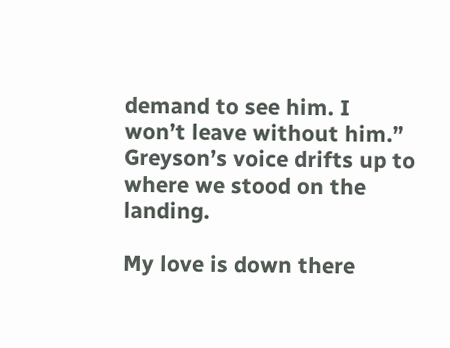demand to see him. I won’t leave without him.” Greyson’s voice drifts up to where we stood on the landing.

My love is down there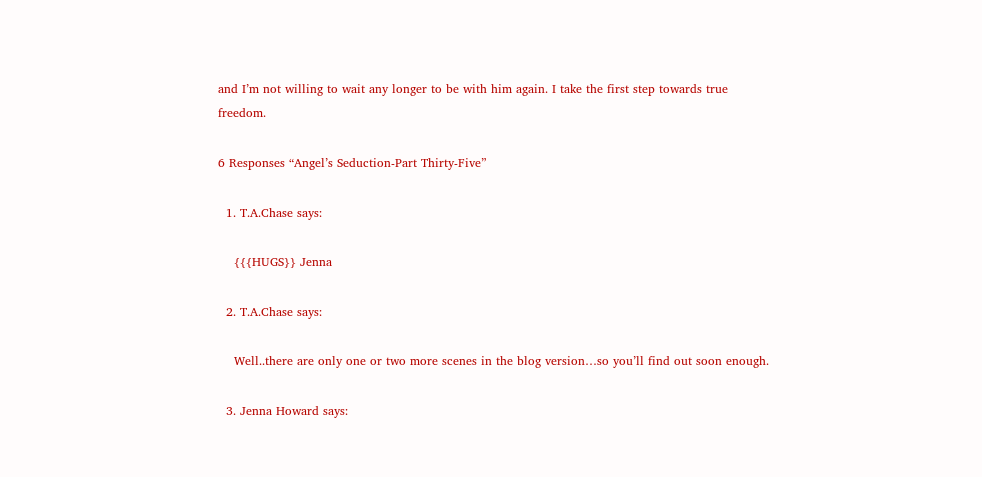and I’m not willing to wait any longer to be with him again. I take the first step towards true freedom.

6 Responses “Angel’s Seduction-Part Thirty-Five”

  1. T.A.Chase says:

    {{{HUGS}} Jenna

  2. T.A.Chase says:

    Well..there are only one or two more scenes in the blog version…so you’ll find out soon enough.

  3. Jenna Howard says: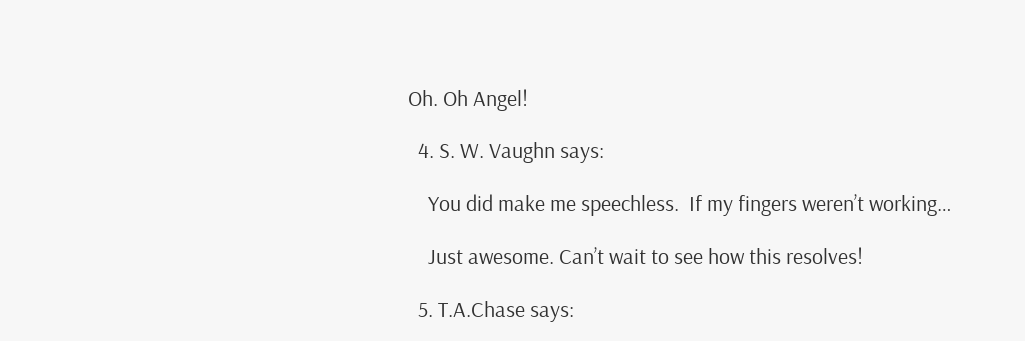Oh. Oh Angel!

  4. S. W. Vaughn says:

    You did make me speechless.  If my fingers weren’t working…

    Just awesome. Can’t wait to see how this resolves!

  5. T.A.Chase says: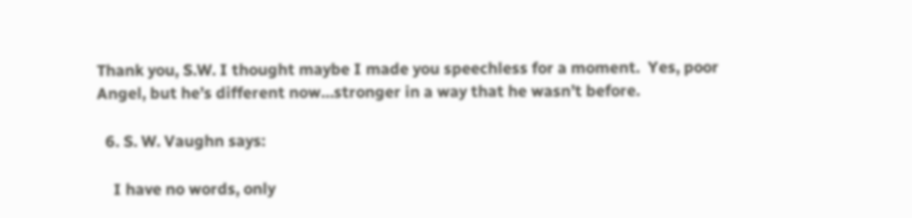Thank you, S.W. I thought maybe I made you speechless for a moment.  Yes, poor Angel, but he’s different now…stronger in a way that he wasn’t before.

  6. S. W. Vaughn says:

    I have no words, only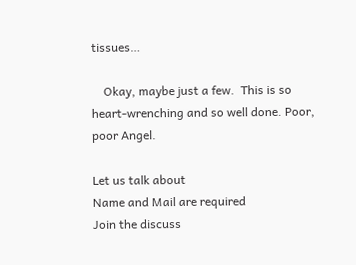tissues…

    Okay, maybe just a few.  This is so heart-wrenching and so well done. Poor, poor Angel.

Let us talk about
Name and Mail are required
Join the discuss